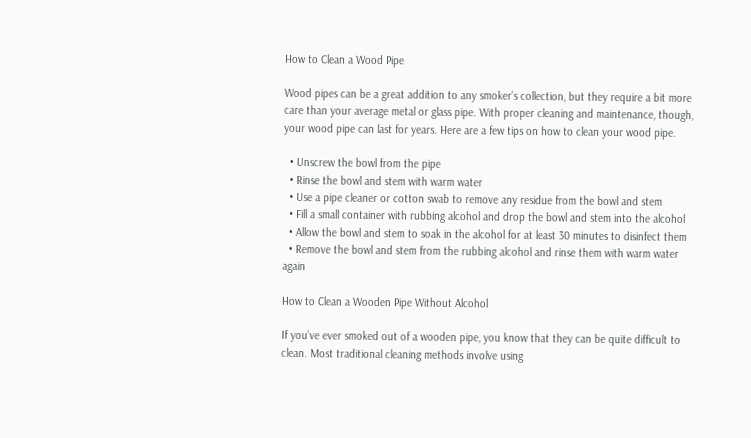How to Clean a Wood Pipe

Wood pipes can be a great addition to any smoker’s collection, but they require a bit more care than your average metal or glass pipe. With proper cleaning and maintenance, though, your wood pipe can last for years. Here are a few tips on how to clean your wood pipe.

  • Unscrew the bowl from the pipe
  • Rinse the bowl and stem with warm water
  • Use a pipe cleaner or cotton swab to remove any residue from the bowl and stem
  • Fill a small container with rubbing alcohol and drop the bowl and stem into the alcohol
  • Allow the bowl and stem to soak in the alcohol for at least 30 minutes to disinfect them
  • Remove the bowl and stem from the rubbing alcohol and rinse them with warm water again

How to Clean a Wooden Pipe Without Alcohol

If you’ve ever smoked out of a wooden pipe, you know that they can be quite difficult to clean. Most traditional cleaning methods involve using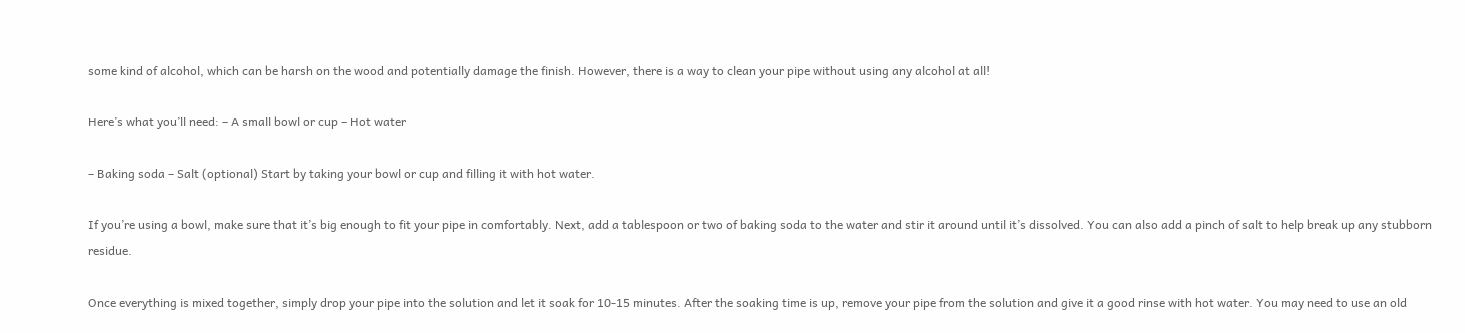some kind of alcohol, which can be harsh on the wood and potentially damage the finish. However, there is a way to clean your pipe without using any alcohol at all!

Here’s what you’ll need: – A small bowl or cup – Hot water

– Baking soda – Salt (optional) Start by taking your bowl or cup and filling it with hot water.

If you’re using a bowl, make sure that it’s big enough to fit your pipe in comfortably. Next, add a tablespoon or two of baking soda to the water and stir it around until it’s dissolved. You can also add a pinch of salt to help break up any stubborn residue.

Once everything is mixed together, simply drop your pipe into the solution and let it soak for 10-15 minutes. After the soaking time is up, remove your pipe from the solution and give it a good rinse with hot water. You may need to use an old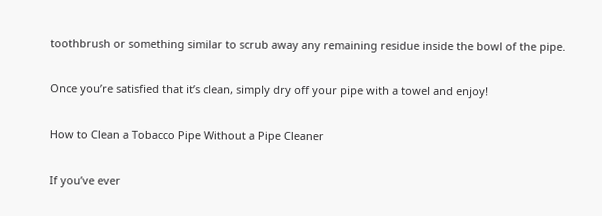toothbrush or something similar to scrub away any remaining residue inside the bowl of the pipe.

Once you’re satisfied that it’s clean, simply dry off your pipe with a towel and enjoy!

How to Clean a Tobacco Pipe Without a Pipe Cleaner

If you’ve ever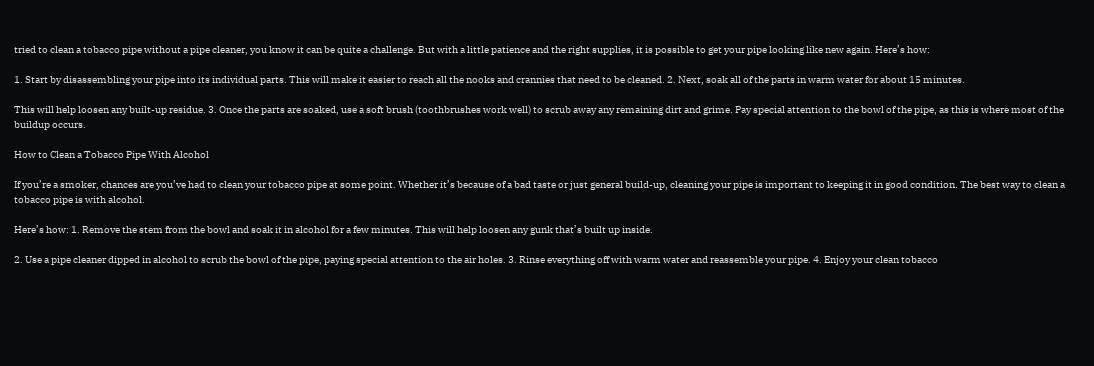tried to clean a tobacco pipe without a pipe cleaner, you know it can be quite a challenge. But with a little patience and the right supplies, it is possible to get your pipe looking like new again. Here’s how:

1. Start by disassembling your pipe into its individual parts. This will make it easier to reach all the nooks and crannies that need to be cleaned. 2. Next, soak all of the parts in warm water for about 15 minutes.

This will help loosen any built-up residue. 3. Once the parts are soaked, use a soft brush (toothbrushes work well) to scrub away any remaining dirt and grime. Pay special attention to the bowl of the pipe, as this is where most of the buildup occurs.

How to Clean a Tobacco Pipe With Alcohol

If you’re a smoker, chances are you’ve had to clean your tobacco pipe at some point. Whether it’s because of a bad taste or just general build-up, cleaning your pipe is important to keeping it in good condition. The best way to clean a tobacco pipe is with alcohol.

Here’s how: 1. Remove the stem from the bowl and soak it in alcohol for a few minutes. This will help loosen any gunk that’s built up inside.

2. Use a pipe cleaner dipped in alcohol to scrub the bowl of the pipe, paying special attention to the air holes. 3. Rinse everything off with warm water and reassemble your pipe. 4. Enjoy your clean tobacco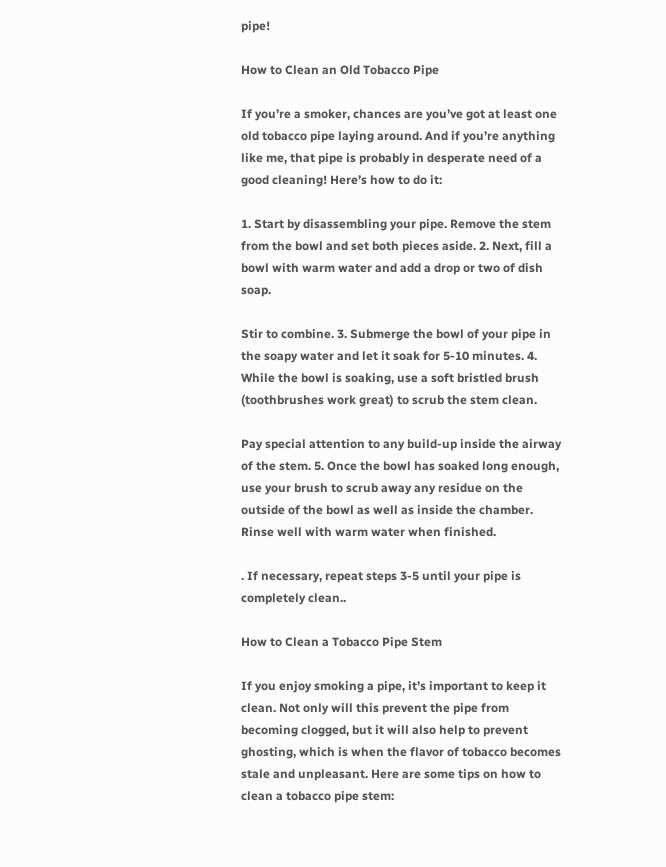pipe!

How to Clean an Old Tobacco Pipe

If you’re a smoker, chances are you’ve got at least one old tobacco pipe laying around. And if you’re anything like me, that pipe is probably in desperate need of a good cleaning! Here’s how to do it:

1. Start by disassembling your pipe. Remove the stem from the bowl and set both pieces aside. 2. Next, fill a bowl with warm water and add a drop or two of dish soap.

Stir to combine. 3. Submerge the bowl of your pipe in the soapy water and let it soak for 5-10 minutes. 4. While the bowl is soaking, use a soft bristled brush (toothbrushes work great) to scrub the stem clean.

Pay special attention to any build-up inside the airway of the stem. 5. Once the bowl has soaked long enough, use your brush to scrub away any residue on the outside of the bowl as well as inside the chamber. Rinse well with warm water when finished.

. If necessary, repeat steps 3-5 until your pipe is completely clean..

How to Clean a Tobacco Pipe Stem

If you enjoy smoking a pipe, it’s important to keep it clean. Not only will this prevent the pipe from becoming clogged, but it will also help to prevent ghosting, which is when the flavor of tobacco becomes stale and unpleasant. Here are some tips on how to clean a tobacco pipe stem: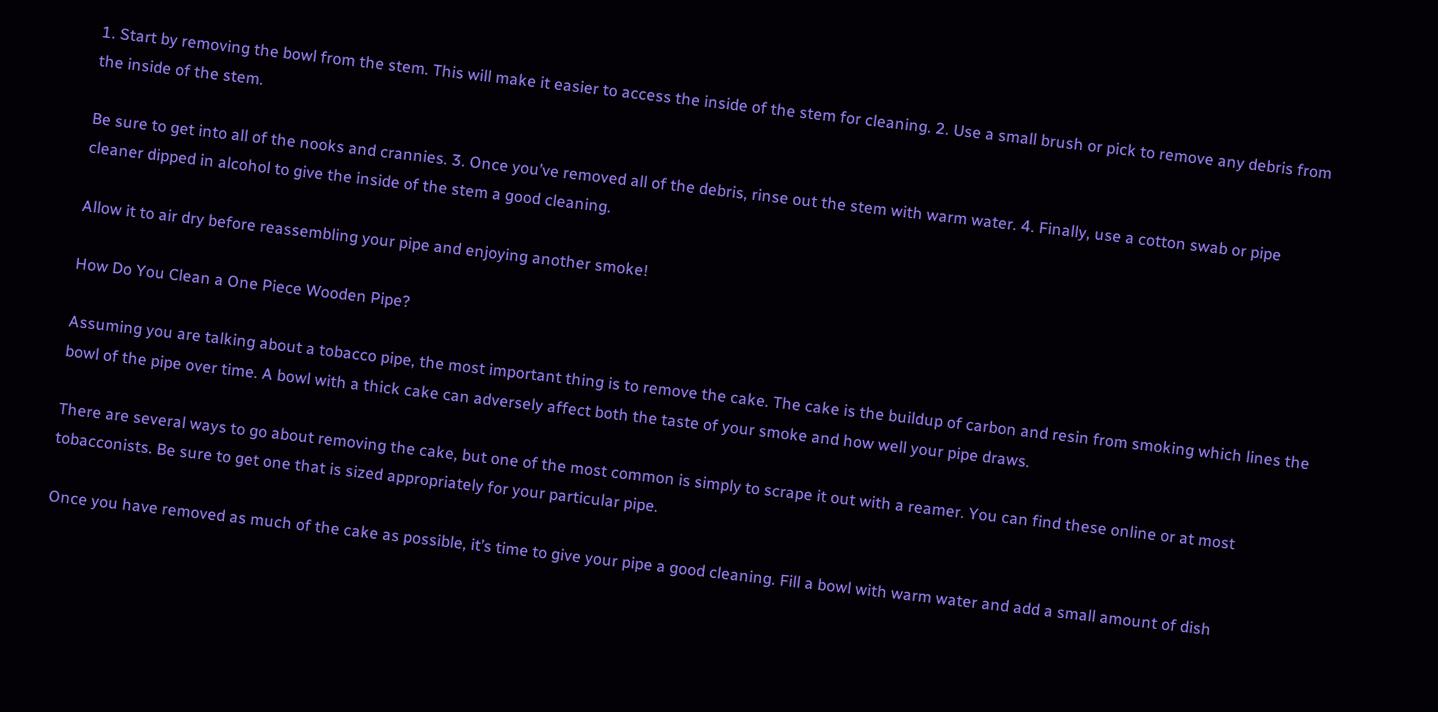1. Start by removing the bowl from the stem. This will make it easier to access the inside of the stem for cleaning. 2. Use a small brush or pick to remove any debris from the inside of the stem.

Be sure to get into all of the nooks and crannies. 3. Once you’ve removed all of the debris, rinse out the stem with warm water. 4. Finally, use a cotton swab or pipe cleaner dipped in alcohol to give the inside of the stem a good cleaning.

Allow it to air dry before reassembling your pipe and enjoying another smoke!

How Do You Clean a One Piece Wooden Pipe?

Assuming you are talking about a tobacco pipe, the most important thing is to remove the cake. The cake is the buildup of carbon and resin from smoking which lines the bowl of the pipe over time. A bowl with a thick cake can adversely affect both the taste of your smoke and how well your pipe draws.

There are several ways to go about removing the cake, but one of the most common is simply to scrape it out with a reamer. You can find these online or at most tobacconists. Be sure to get one that is sized appropriately for your particular pipe.

Once you have removed as much of the cake as possible, it’s time to give your pipe a good cleaning. Fill a bowl with warm water and add a small amount of dish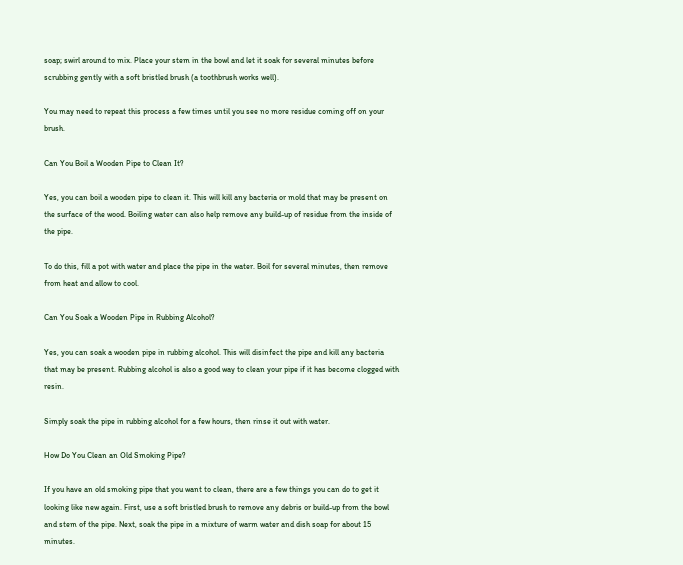soap; swirl around to mix. Place your stem in the bowl and let it soak for several minutes before scrubbing gently with a soft bristled brush (a toothbrush works well).

You may need to repeat this process a few times until you see no more residue coming off on your brush.

Can You Boil a Wooden Pipe to Clean It?

Yes, you can boil a wooden pipe to clean it. This will kill any bacteria or mold that may be present on the surface of the wood. Boiling water can also help remove any build-up of residue from the inside of the pipe.

To do this, fill a pot with water and place the pipe in the water. Boil for several minutes, then remove from heat and allow to cool.

Can You Soak a Wooden Pipe in Rubbing Alcohol?

Yes, you can soak a wooden pipe in rubbing alcohol. This will disinfect the pipe and kill any bacteria that may be present. Rubbing alcohol is also a good way to clean your pipe if it has become clogged with resin.

Simply soak the pipe in rubbing alcohol for a few hours, then rinse it out with water.

How Do You Clean an Old Smoking Pipe?

If you have an old smoking pipe that you want to clean, there are a few things you can do to get it looking like new again. First, use a soft bristled brush to remove any debris or build-up from the bowl and stem of the pipe. Next, soak the pipe in a mixture of warm water and dish soap for about 15 minutes.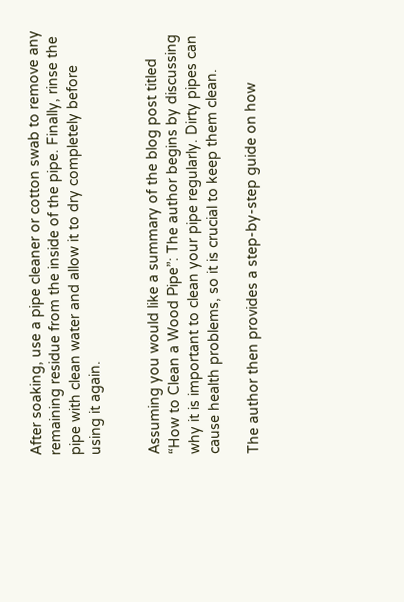After soaking, use a pipe cleaner or cotton swab to remove any remaining residue from the inside of the pipe. Finally, rinse the pipe with clean water and allow it to dry completely before using it again.


Assuming you would like a summary of the blog post titled “How to Clean a Wood Pipe”: The author begins by discussing why it is important to clean your pipe regularly. Dirty pipes can cause health problems, so it is crucial to keep them clean.

The author then provides a step-by-step guide on how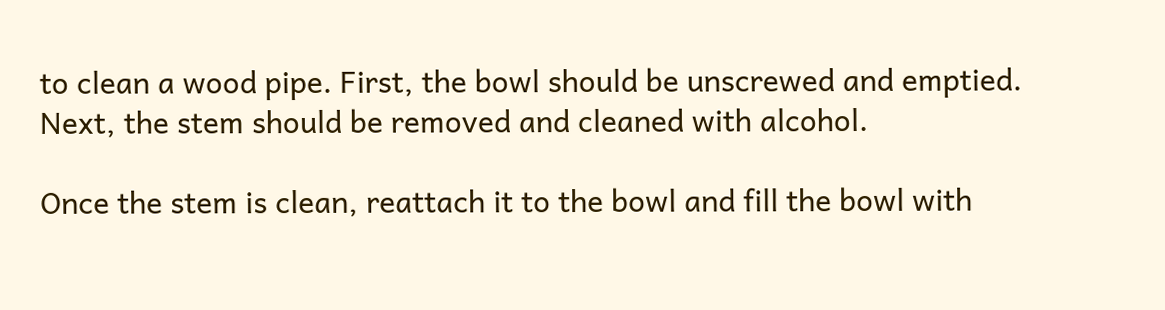to clean a wood pipe. First, the bowl should be unscrewed and emptied. Next, the stem should be removed and cleaned with alcohol.

Once the stem is clean, reattach it to the bowl and fill the bowl with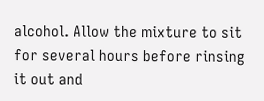alcohol. Allow the mixture to sit for several hours before rinsing it out and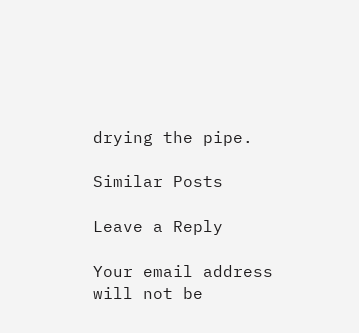drying the pipe.

Similar Posts

Leave a Reply

Your email address will not be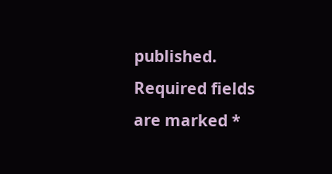published. Required fields are marked *